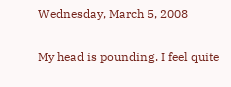Wednesday, March 5, 2008


My head is pounding. I feel quite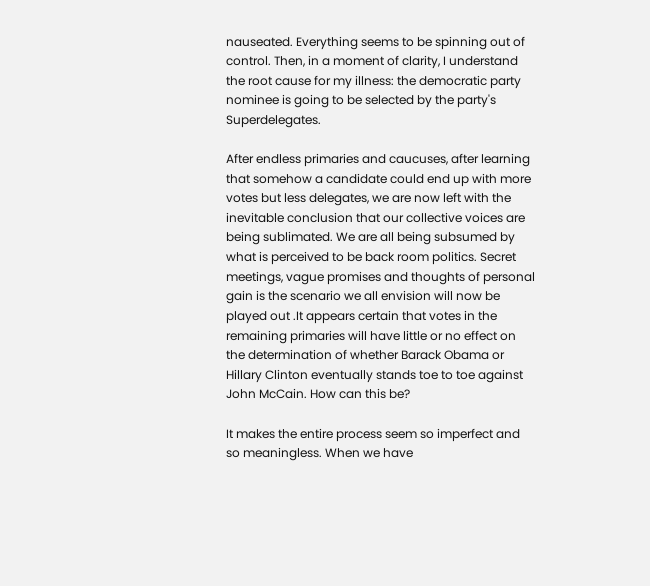nauseated. Everything seems to be spinning out of control. Then, in a moment of clarity, I understand the root cause for my illness: the democratic party nominee is going to be selected by the party's Superdelegates.

After endless primaries and caucuses, after learning that somehow a candidate could end up with more votes but less delegates, we are now left with the inevitable conclusion that our collective voices are being sublimated. We are all being subsumed by what is perceived to be back room politics. Secret meetings, vague promises and thoughts of personal gain is the scenario we all envision will now be played out .It appears certain that votes in the remaining primaries will have little or no effect on the determination of whether Barack Obama or Hillary Clinton eventually stands toe to toe against John McCain. How can this be?

It makes the entire process seem so imperfect and so meaningless. When we have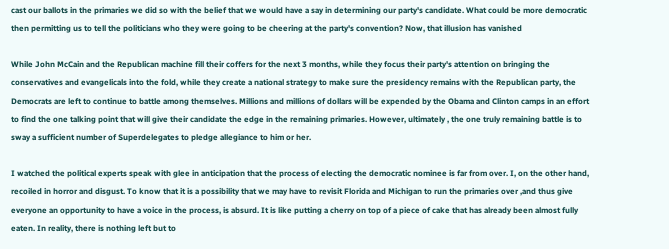cast our ballots in the primaries we did so with the belief that we would have a say in determining our party's candidate. What could be more democratic then permitting us to tell the politicians who they were going to be cheering at the party's convention? Now, that illusion has vanished

While John McCain and the Republican machine fill their coffers for the next 3 months, while they focus their party's attention on bringing the conservatives and evangelicals into the fold, while they create a national strategy to make sure the presidency remains with the Republican party, the Democrats are left to continue to battle among themselves. Millions and millions of dollars will be expended by the Obama and Clinton camps in an effort to find the one talking point that will give their candidate the edge in the remaining primaries. However, ultimately , the one truly remaining battle is to sway a sufficient number of Superdelegates to pledge allegiance to him or her.

I watched the political experts speak with glee in anticipation that the process of electing the democratic nominee is far from over. I, on the other hand, recoiled in horror and disgust. To know that it is a possibility that we may have to revisit Florida and Michigan to run the primaries over ,and thus give everyone an opportunity to have a voice in the process, is absurd. It is like putting a cherry on top of a piece of cake that has already been almost fully eaten. In reality, there is nothing left but to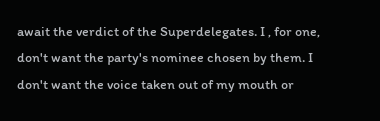await the verdict of the Superdelegates. I , for one, don't want the party's nominee chosen by them. I don't want the voice taken out of my mouth or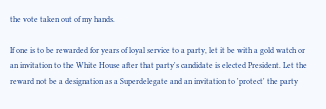the vote taken out of my hands.

If one is to be rewarded for years of loyal service to a party, let it be with a gold watch or an invitation to the White House after that party's candidate is elected President. Let the reward not be a designation as a Superdelegate and an invitation to 'protect' the party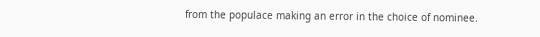from the populace making an error in the choice of nominee.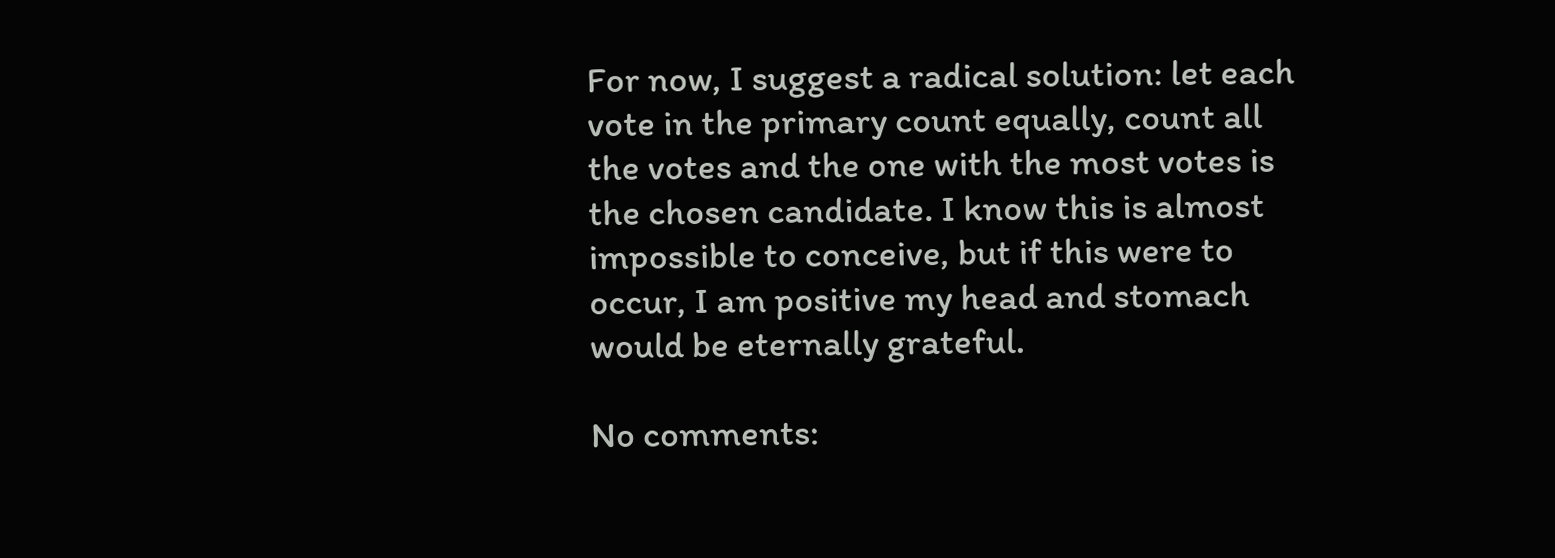For now, I suggest a radical solution: let each vote in the primary count equally, count all the votes and the one with the most votes is the chosen candidate. I know this is almost impossible to conceive, but if this were to occur, I am positive my head and stomach would be eternally grateful.

No comments: